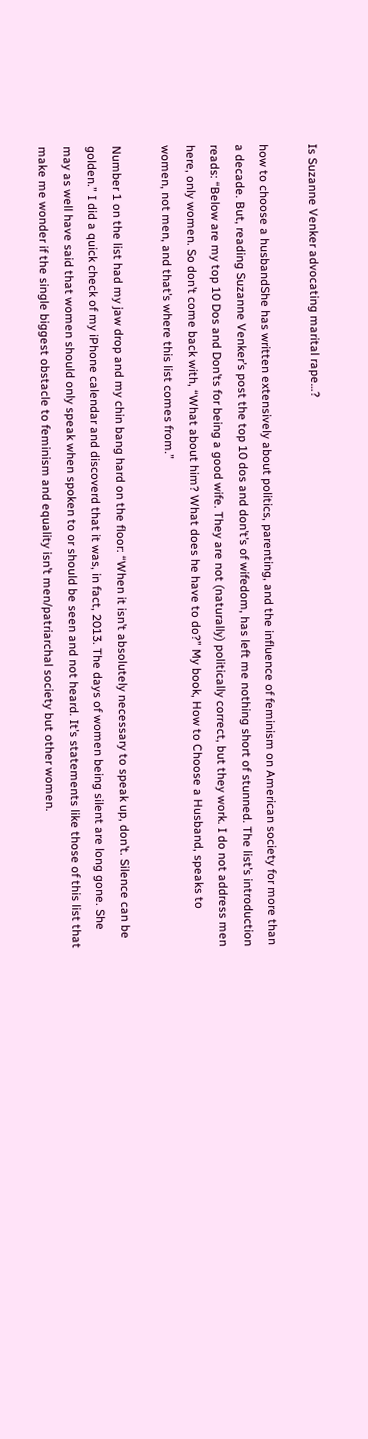Is Suzanne Venker advocating marital rape…?

how to choose a husbandShe has written extensively about politics, parenting, and the influence of feminism on American society for more than a decade. But, reading Suzanne Venker’s post the top 10 dos and don’t’s of wifedom, has left me nothing short of stunned. The list’s introduction reads: “Below are my top 10 Dos and Don’ts for being a good wife. They are not (naturally) politically correct, but they work. I do not address men here, only women. So don’t come back with, “What about him? What does he have to do?” My book, How to Choose a Husband, speaks to women, not men, and that’s where this list comes from.”

Number 1 on the list had my jaw drop and my chin bang hard on the floor: “When it isn’t absolutely necessary to speak up, don’t. Silence can be golden.” I did a quick check of my iPhone calendar and discoverd that it was, in fact, 2013. The days of women being silent are long gone. She may as well have said that women should only speak when spoken to or should be seen and not heard. It’s statements like those of this list that make me wonder if the single biggest obstacle to feminism and equality isn’t men/patriarchal society but other women.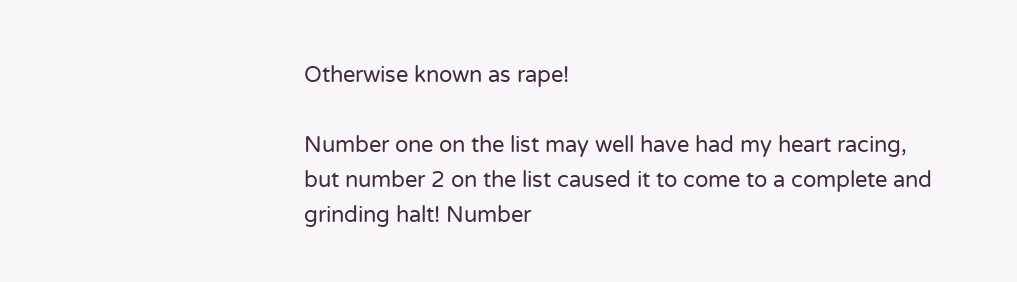Otherwise known as rape!

Number one on the list may well have had my heart racing, but number 2 on the list caused it to come to a complete and grinding halt! Number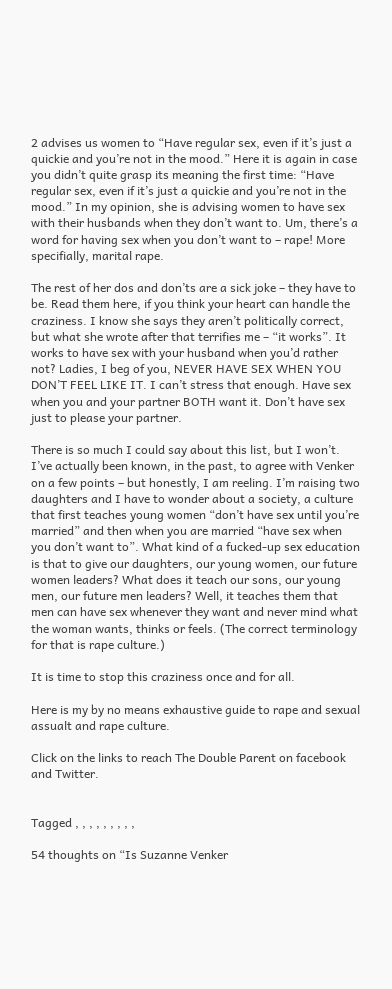2 advises us women to “Have regular sex, even if it’s just a quickie and you’re not in the mood.” Here it is again in case you didn’t quite grasp its meaning the first time: “Have regular sex, even if it’s just a quickie and you’re not in the mood.” In my opinion, she is advising women to have sex with their husbands when they don’t want to. Um, there’s a word for having sex when you don’t want to – rape! More specifially, marital rape.

The rest of her dos and don’ts are a sick joke – they have to be. Read them here, if you think your heart can handle the craziness. I know she says they aren’t politically correct, but what she wrote after that terrifies me – “it works”. It works to have sex with your husband when you’d rather not? Ladies, I beg of you, NEVER HAVE SEX WHEN YOU DON’T FEEL LIKE IT. I can’t stress that enough. Have sex when you and your partner BOTH want it. Don’t have sex just to please your partner.

There is so much I could say about this list, but I won’t. I’ve actually been known, in the past, to agree with Venker on a few points – but honestly, I am reeling. I’m raising two daughters and I have to wonder about a society, a culture that first teaches young women “don’t have sex until you’re married” and then when you are married “have sex when you don’t want to”. What kind of a fucked-up sex education is that to give our daughters, our young women, our future women leaders? What does it teach our sons, our young men, our future men leaders? Well, it teaches them that men can have sex whenever they want and never mind what the woman wants, thinks or feels. (The correct terminology for that is rape culture.)

It is time to stop this craziness once and for all.

Here is my by no means exhaustive guide to rape and sexual assualt and rape culture.

Click on the links to reach The Double Parent on facebook and Twitter.


Tagged , , , , , , , , ,

54 thoughts on “Is Suzanne Venker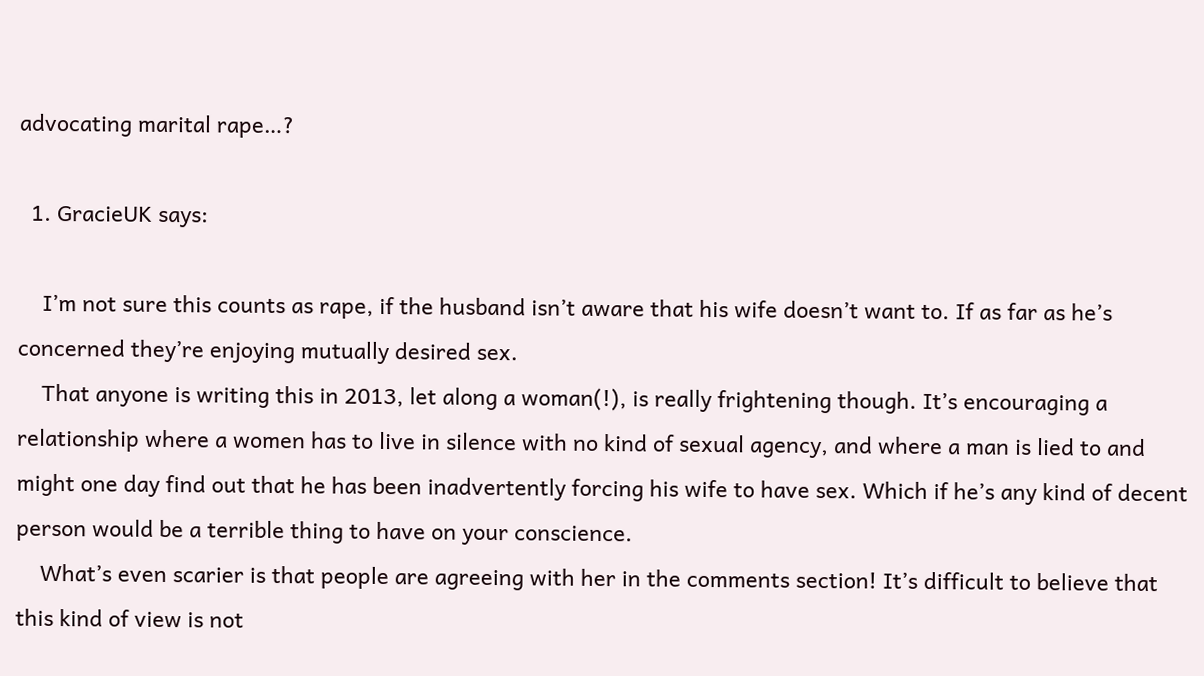advocating marital rape…?

  1. GracieUK says:

    I’m not sure this counts as rape, if the husband isn’t aware that his wife doesn’t want to. If as far as he’s concerned they’re enjoying mutually desired sex.
    That anyone is writing this in 2013, let along a woman(!), is really frightening though. It’s encouraging a relationship where a women has to live in silence with no kind of sexual agency, and where a man is lied to and might one day find out that he has been inadvertently forcing his wife to have sex. Which if he’s any kind of decent person would be a terrible thing to have on your conscience.
    What’s even scarier is that people are agreeing with her in the comments section! It’s difficult to believe that this kind of view is not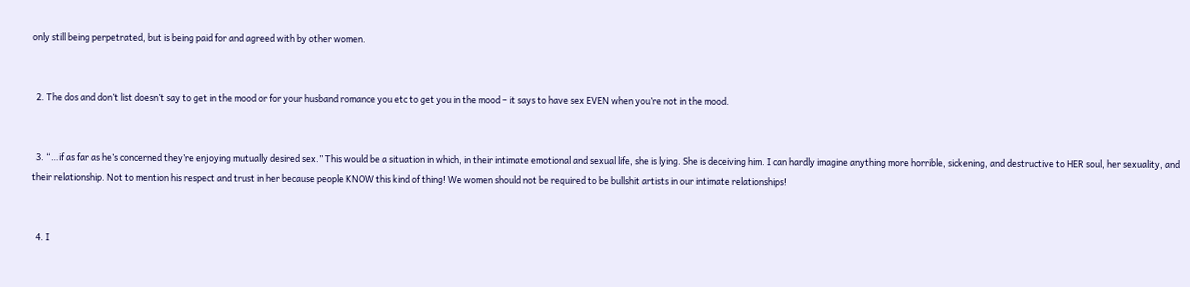only still being perpetrated, but is being paid for and agreed with by other women.


  2. The dos and don’t list doesn’t say to get in the mood or for your husband romance you etc to get you in the mood – it says to have sex EVEN when you’re not in the mood.


  3. “…if as far as he’s concerned they’re enjoying mutually desired sex.” This would be a situation in which, in their intimate emotional and sexual life, she is lying. She is deceiving him. I can hardly imagine anything more horrible, sickening, and destructive to HER soul, her sexuality, and their relationship. Not to mention his respect and trust in her because people KNOW this kind of thing! We women should not be required to be bullshit artists in our intimate relationships!


  4. I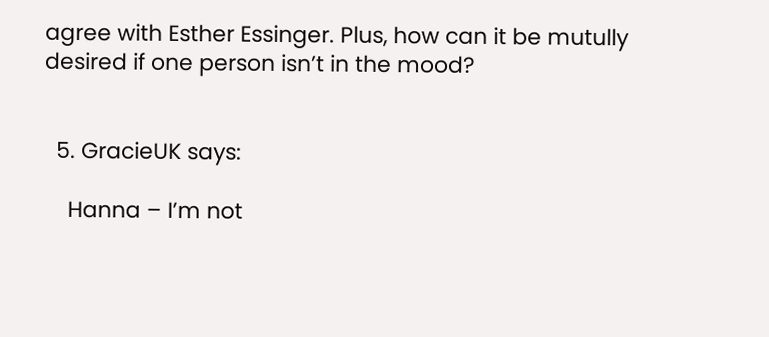agree with Esther Essinger. Plus, how can it be mutully desired if one person isn’t in the mood?


  5. GracieUK says:

    Hanna – I’m not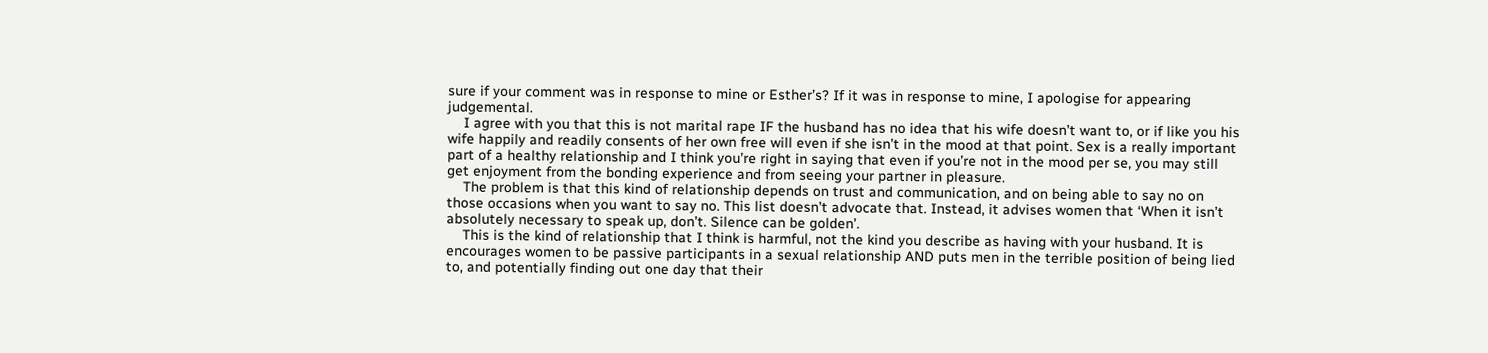sure if your comment was in response to mine or Esther’s? If it was in response to mine, I apologise for appearing judgemental.
    I agree with you that this is not marital rape IF the husband has no idea that his wife doesn’t want to, or if like you his wife happily and readily consents of her own free will even if she isn’t in the mood at that point. Sex is a really important part of a healthy relationship and I think you’re right in saying that even if you’re not in the mood per se, you may still get enjoyment from the bonding experience and from seeing your partner in pleasure.
    The problem is that this kind of relationship depends on trust and communication, and on being able to say no on those occasions when you want to say no. This list doesn’t advocate that. Instead, it advises women that ‘When it isn’t absolutely necessary to speak up, don’t. Silence can be golden’.
    This is the kind of relationship that I think is harmful, not the kind you describe as having with your husband. It is encourages women to be passive participants in a sexual relationship AND puts men in the terrible position of being lied to, and potentially finding out one day that their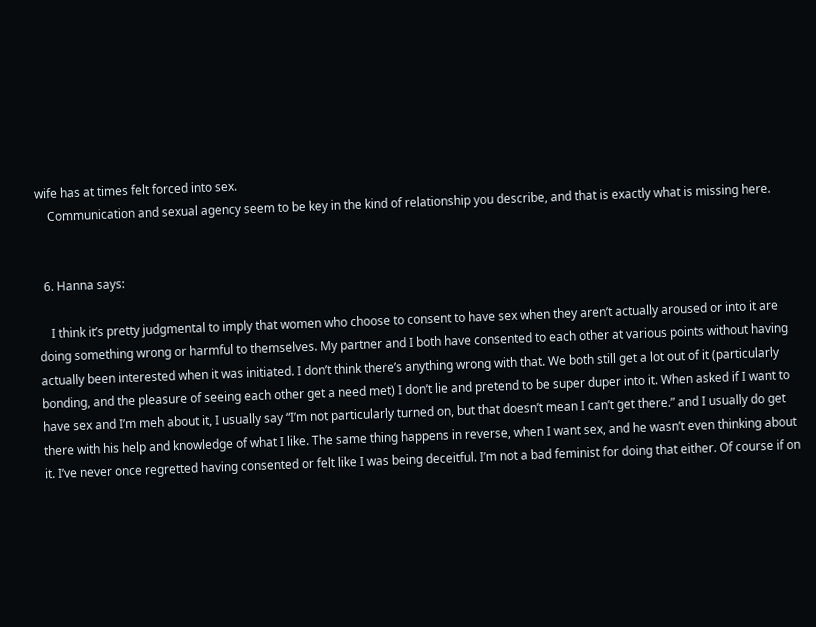wife has at times felt forced into sex.
    Communication and sexual agency seem to be key in the kind of relationship you describe, and that is exactly what is missing here.


  6. Hanna says:

    I think it’s pretty judgmental to imply that women who choose to consent to have sex when they aren’t actually aroused or into it are doing something wrong or harmful to themselves. My partner and I both have consented to each other at various points without having actually been interested when it was initiated. I don’t think there’s anything wrong with that. We both still get a lot out of it (particularly bonding, and the pleasure of seeing each other get a need met) I don’t lie and pretend to be super duper into it. When asked if I want to have sex and I’m meh about it, I usually say “I’m not particularly turned on, but that doesn’t mean I can’t get there.” and I usually do get there with his help and knowledge of what I like. The same thing happens in reverse, when I want sex, and he wasn’t even thinking about it. I’ve never once regretted having consented or felt like I was being deceitful. I’m not a bad feminist for doing that either. Of course if on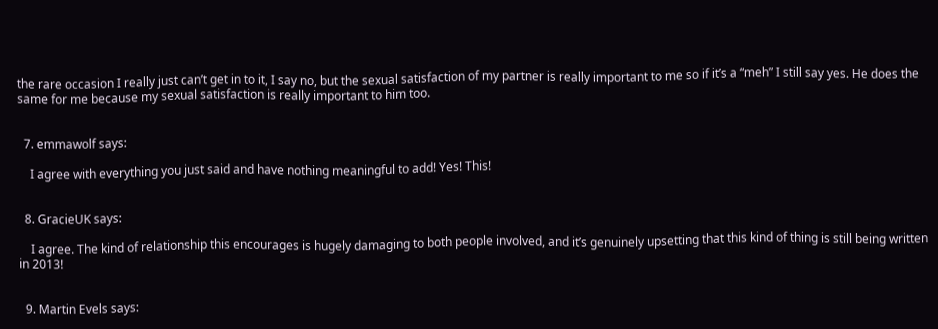the rare occasion I really just can’t get in to it, I say no, but the sexual satisfaction of my partner is really important to me so if it’s a “meh” I still say yes. He does the same for me because my sexual satisfaction is really important to him too.


  7. emmawolf says:

    I agree with everything you just said and have nothing meaningful to add! Yes! This!


  8. GracieUK says:

    I agree. The kind of relationship this encourages is hugely damaging to both people involved, and it’s genuinely upsetting that this kind of thing is still being written in 2013!


  9. Martin Evels says: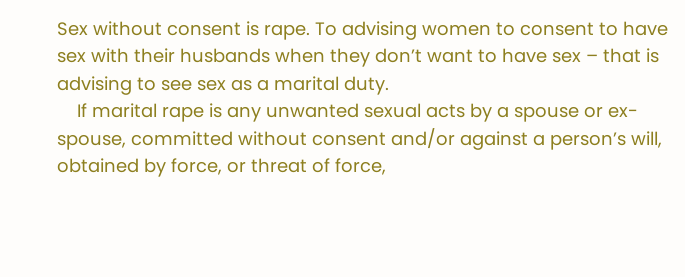Sex without consent is rape. To advising women to consent to have sex with their husbands when they don’t want to have sex – that is advising to see sex as a marital duty.
    If marital rape is any unwanted sexual acts by a spouse or ex-spouse, committed without consent and/or against a person’s will, obtained by force, or threat of force,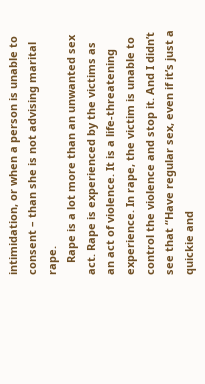intimidation, or when a person is unable to consent – than she is not advising marital rape.
    Rape is a lot more than an unwanted sex act. Rape is experienced by the victims as an act of violence. It is a life-threatening experience. In rape, the victim is unable to control the violence and stop it. And I didn’t see that “Have regular sex, even if it’s just a quickie and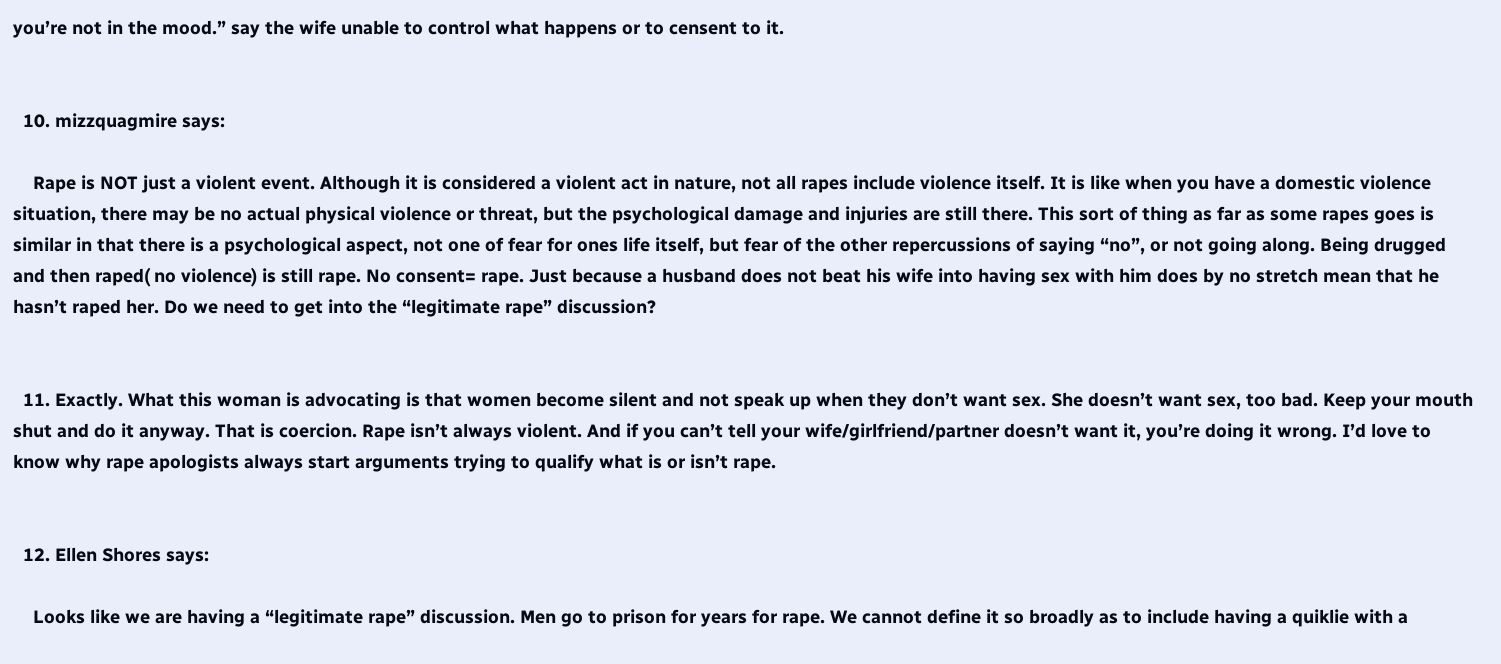you’re not in the mood.” say the wife unable to control what happens or to censent to it.


  10. mizzquagmire says:

    Rape is NOT just a violent event. Although it is considered a violent act in nature, not all rapes include violence itself. It is like when you have a domestic violence situation, there may be no actual physical violence or threat, but the psychological damage and injuries are still there. This sort of thing as far as some rapes goes is similar in that there is a psychological aspect, not one of fear for ones life itself, but fear of the other repercussions of saying “no”, or not going along. Being drugged and then raped( no violence) is still rape. No consent= rape. Just because a husband does not beat his wife into having sex with him does by no stretch mean that he hasn’t raped her. Do we need to get into the “legitimate rape” discussion?


  11. Exactly. What this woman is advocating is that women become silent and not speak up when they don’t want sex. She doesn’t want sex, too bad. Keep your mouth shut and do it anyway. That is coercion. Rape isn’t always violent. And if you can’t tell your wife/girlfriend/partner doesn’t want it, you’re doing it wrong. I’d love to know why rape apologists always start arguments trying to qualify what is or isn’t rape.


  12. Ellen Shores says:

    Looks like we are having a “legitimate rape” discussion. Men go to prison for years for rape. We cannot define it so broadly as to include having a quiklie with a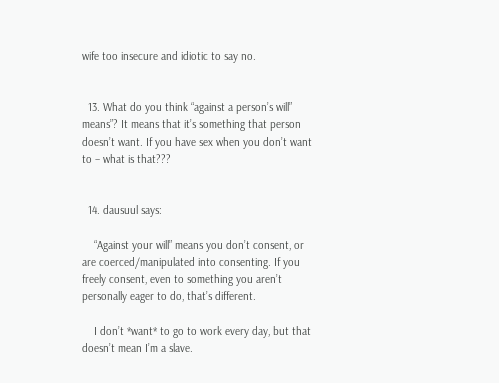wife too insecure and idiotic to say no.


  13. What do you think “against a person’s will” means”? It means that it’s something that person doesn’t want. If you have sex when you don’t want to – what is that???


  14. dausuul says:

    “Against your will” means you don’t consent, or are coerced/manipulated into consenting. If you freely consent, even to something you aren’t personally eager to do, that’s different.

    I don’t *want* to go to work every day, but that doesn’t mean I’m a slave.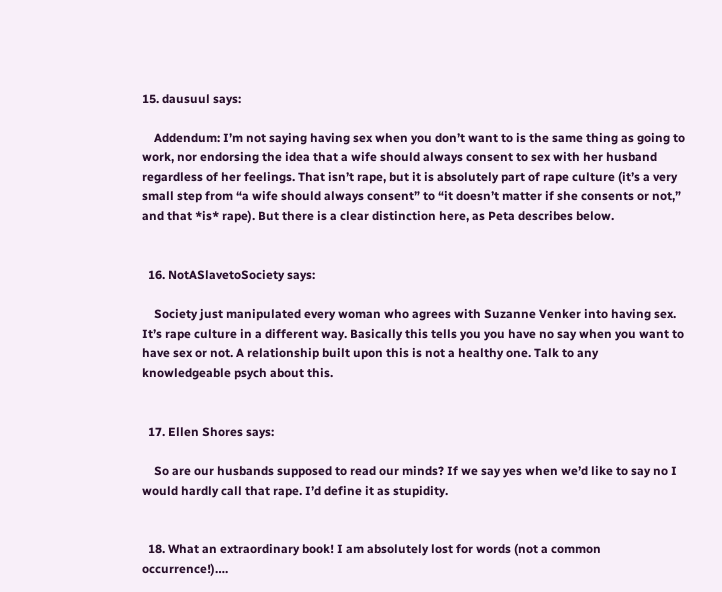15. dausuul says:

    Addendum: I’m not saying having sex when you don’t want to is the same thing as going to work, nor endorsing the idea that a wife should always consent to sex with her husband regardless of her feelings. That isn’t rape, but it is absolutely part of rape culture (it’s a very small step from “a wife should always consent” to “it doesn’t matter if she consents or not,” and that *is* rape). But there is a clear distinction here, as Peta describes below.


  16. NotASlavetoSociety says:

    Society just manipulated every woman who agrees with Suzanne Venker into having sex. It’s rape culture in a different way. Basically this tells you you have no say when you want to have sex or not. A relationship built upon this is not a healthy one. Talk to any knowledgeable psych about this.


  17. Ellen Shores says:

    So are our husbands supposed to read our minds? If we say yes when we’d like to say no I would hardly call that rape. I’d define it as stupidity.


  18. What an extraordinary book! I am absolutely lost for words (not a common occurrence!)….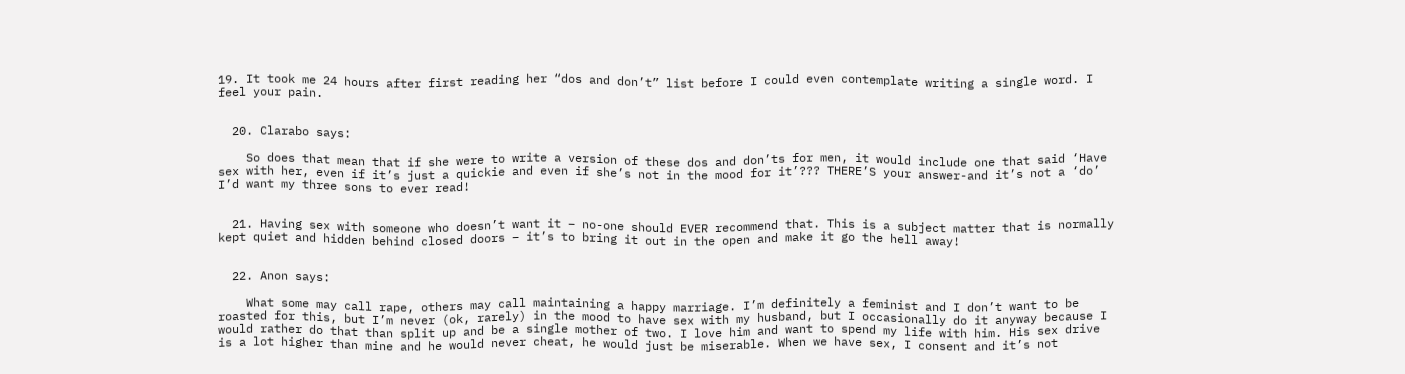19. It took me 24 hours after first reading her “dos and don’t” list before I could even contemplate writing a single word. I feel your pain.


  20. Clarabo says:

    So does that mean that if she were to write a version of these dos and don’ts for men, it would include one that said ‘Have sex with her, even if it’s just a quickie and even if she’s not in the mood for it’??? THERE’S your answer-and it’s not a ‘do’ I’d want my three sons to ever read!


  21. Having sex with someone who doesn’t want it – no-one should EVER recommend that. This is a subject matter that is normally kept quiet and hidden behind closed doors – it’s to bring it out in the open and make it go the hell away!


  22. Anon says:

    What some may call rape, others may call maintaining a happy marriage. I’m definitely a feminist and I don’t want to be roasted for this, but I’m never (ok, rarely) in the mood to have sex with my husband, but I occasionally do it anyway because I would rather do that than split up and be a single mother of two. I love him and want to spend my life with him. His sex drive is a lot higher than mine and he would never cheat, he would just be miserable. When we have sex, I consent and it’s not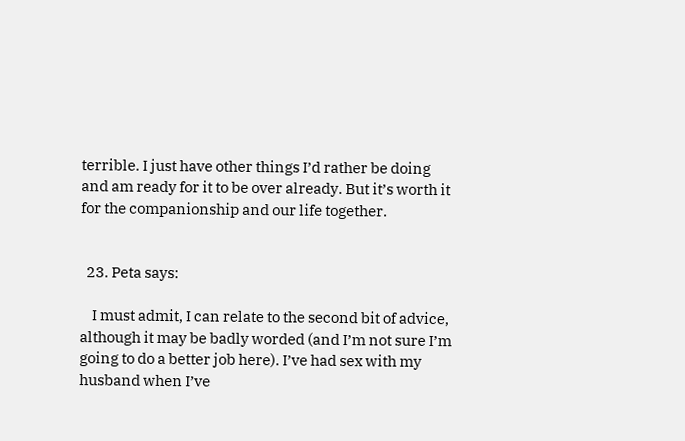terrible. I just have other things I’d rather be doing and am ready for it to be over already. But it’s worth it for the companionship and our life together.


  23. Peta says:

    I must admit, I can relate to the second bit of advice, although it may be badly worded (and I’m not sure I’m going to do a better job here). I’ve had sex with my husband when I’ve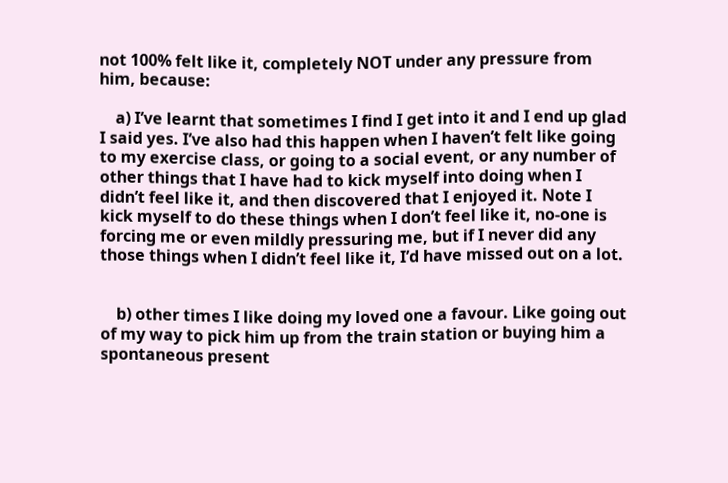not 100% felt like it, completely NOT under any pressure from him, because:

    a) I’ve learnt that sometimes I find I get into it and I end up glad I said yes. I’ve also had this happen when I haven’t felt like going to my exercise class, or going to a social event, or any number of other things that I have had to kick myself into doing when I didn’t feel like it, and then discovered that I enjoyed it. Note I kick myself to do these things when I don’t feel like it, no-one is forcing me or even mildly pressuring me, but if I never did any those things when I didn’t feel like it, I’d have missed out on a lot.


    b) other times I like doing my loved one a favour. Like going out of my way to pick him up from the train station or buying him a spontaneous present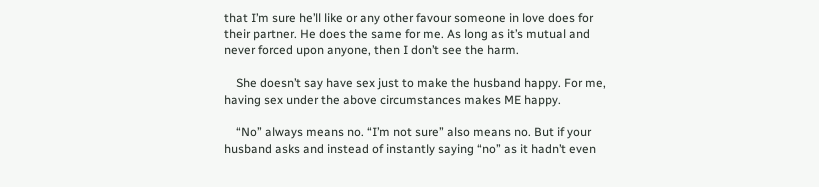that I’m sure he’ll like or any other favour someone in love does for their partner. He does the same for me. As long as it’s mutual and never forced upon anyone, then I don’t see the harm.

    She doesn’t say have sex just to make the husband happy. For me, having sex under the above circumstances makes ME happy.

    “No” always means no. “I’m not sure” also means no. But if your husband asks and instead of instantly saying “no” as it hadn’t even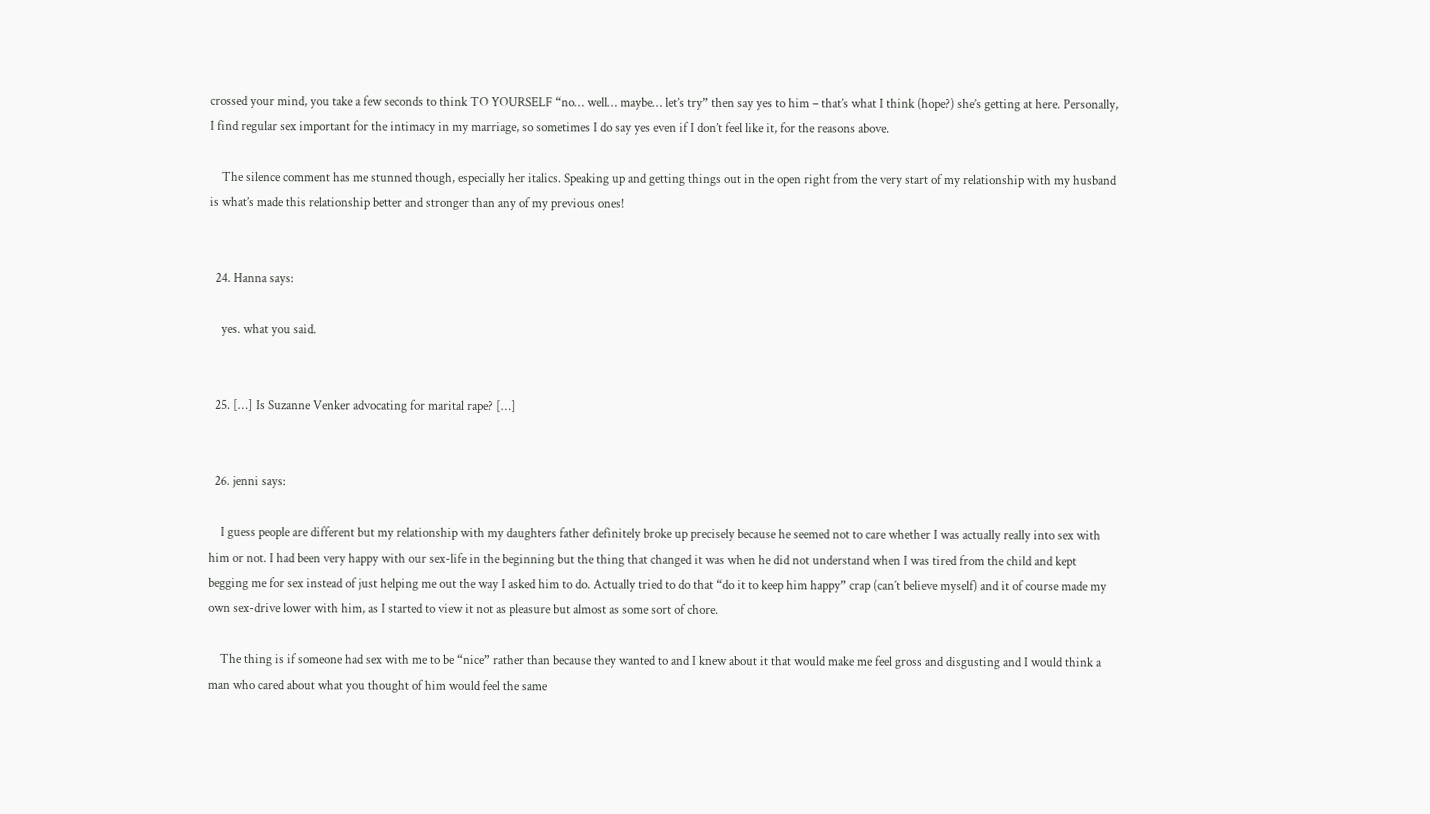crossed your mind, you take a few seconds to think TO YOURSELF “no… well… maybe… let’s try” then say yes to him – that’s what I think (hope?) she’s getting at here. Personally, I find regular sex important for the intimacy in my marriage, so sometimes I do say yes even if I don’t feel like it, for the reasons above.

    The silence comment has me stunned though, especially her italics. Speaking up and getting things out in the open right from the very start of my relationship with my husband is what’s made this relationship better and stronger than any of my previous ones!


  24. Hanna says:

    yes. what you said.


  25. […] Is Suzanne Venker advocating for marital rape? […]


  26. jenni says:

    I guess people are different but my relationship with my daughters father definitely broke up precisely because he seemed not to care whether I was actually really into sex with him or not. I had been very happy with our sex-life in the beginning but the thing that changed it was when he did not understand when I was tired from the child and kept begging me for sex instead of just helping me out the way I asked him to do. Actually tried to do that “do it to keep him happy” crap (can´t believe myself) and it of course made my own sex-drive lower with him, as I started to view it not as pleasure but almost as some sort of chore.

    The thing is if someone had sex with me to be “nice” rather than because they wanted to and I knew about it that would make me feel gross and disgusting and I would think a man who cared about what you thought of him would feel the same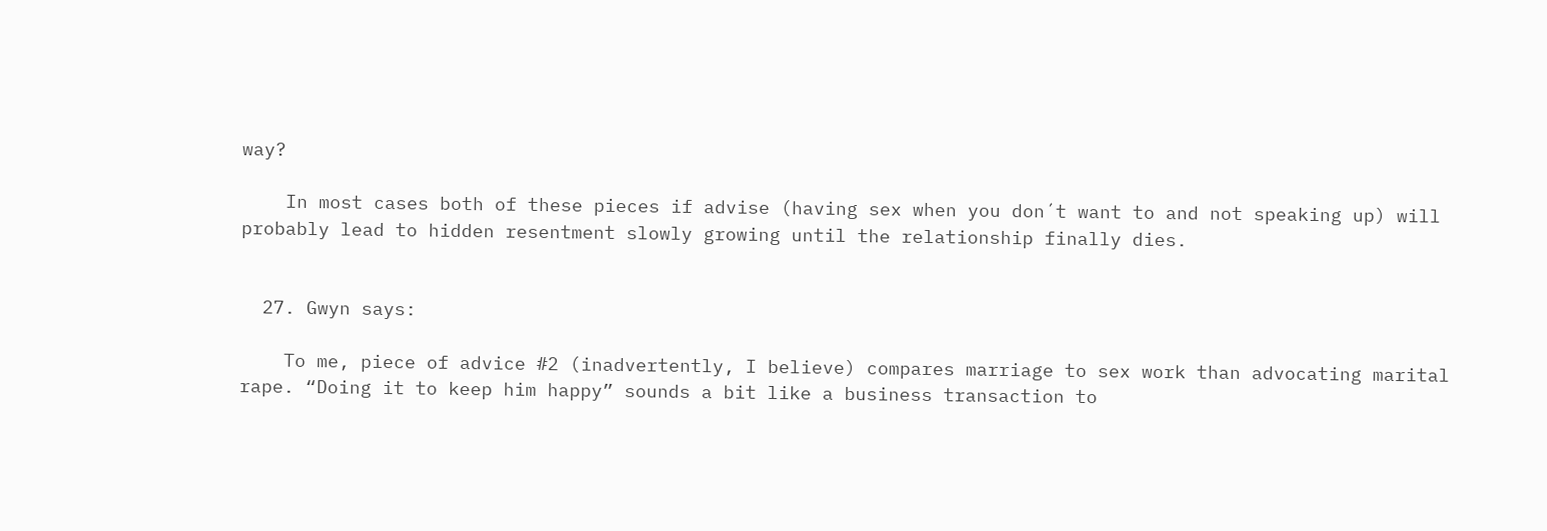way?

    In most cases both of these pieces if advise (having sex when you don´t want to and not speaking up) will probably lead to hidden resentment slowly growing until the relationship finally dies.


  27. Gwyn says:

    To me, piece of advice #2 (inadvertently, I believe) compares marriage to sex work than advocating marital rape. “Doing it to keep him happy” sounds a bit like a business transaction to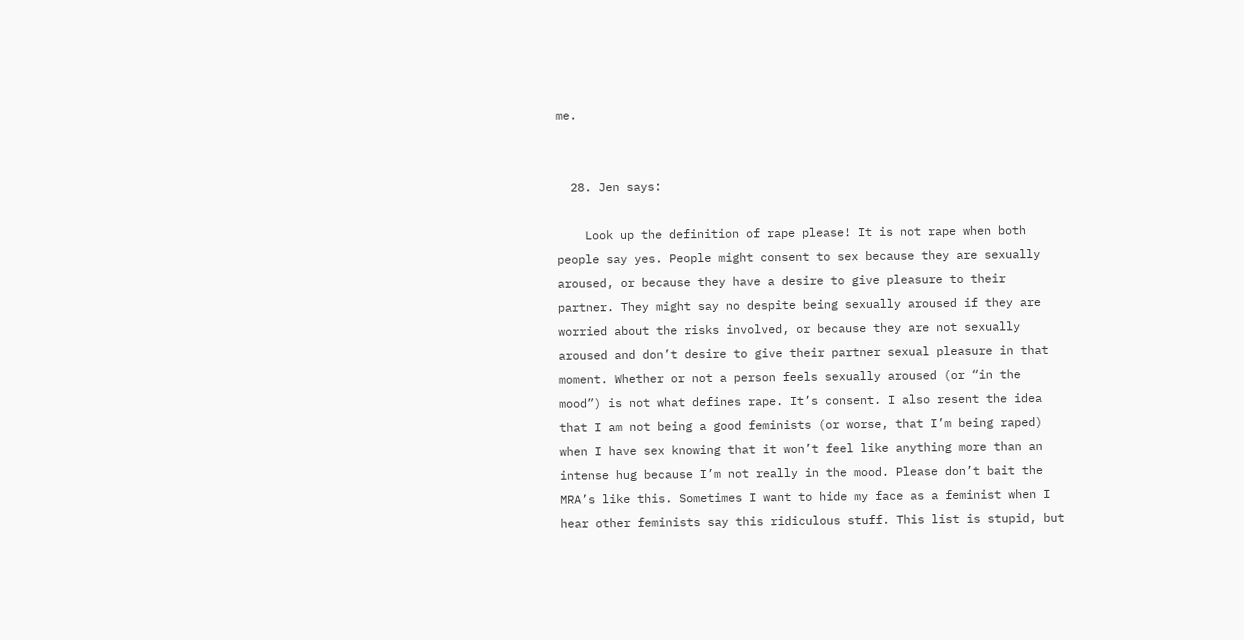me.


  28. Jen says:

    Look up the definition of rape please! It is not rape when both people say yes. People might consent to sex because they are sexually aroused, or because they have a desire to give pleasure to their partner. They might say no despite being sexually aroused if they are worried about the risks involved, or because they are not sexually aroused and don’t desire to give their partner sexual pleasure in that moment. Whether or not a person feels sexually aroused (or “in the mood”) is not what defines rape. It’s consent. I also resent the idea that I am not being a good feminists (or worse, that I’m being raped) when I have sex knowing that it won’t feel like anything more than an intense hug because I’m not really in the mood. Please don’t bait the MRA’s like this. Sometimes I want to hide my face as a feminist when I hear other feminists say this ridiculous stuff. This list is stupid, but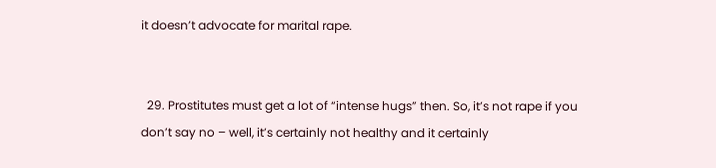it doesn’t advocate for marital rape.


  29. Prostitutes must get a lot of “intense hugs” then. So, it’s not rape if you don’t say no – well, it’s certainly not healthy and it certainly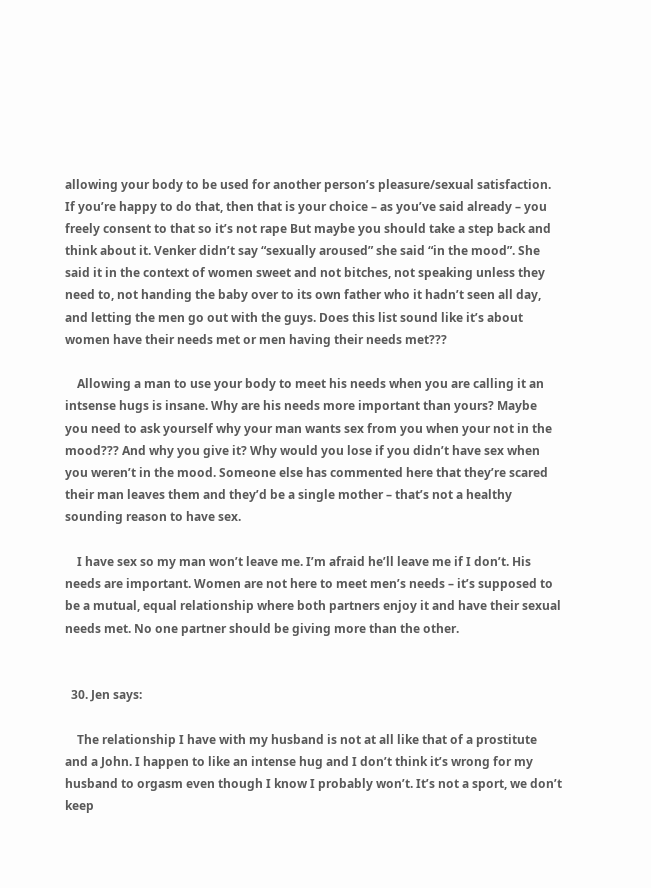allowing your body to be used for another person’s pleasure/sexual satisfaction. If you’re happy to do that, then that is your choice – as you’ve said already – you freely consent to that so it’s not rape But maybe you should take a step back and think about it. Venker didn’t say “sexually aroused” she said “in the mood”. She said it in the context of women sweet and not bitches, not speaking unless they need to, not handing the baby over to its own father who it hadn’t seen all day, and letting the men go out with the guys. Does this list sound like it’s about women have their needs met or men having their needs met???

    Allowing a man to use your body to meet his needs when you are calling it an intsense hugs is insane. Why are his needs more important than yours? Maybe you need to ask yourself why your man wants sex from you when your not in the mood??? And why you give it? Why would you lose if you didn’t have sex when you weren’t in the mood. Someone else has commented here that they’re scared their man leaves them and they’d be a single mother – that’s not a healthy sounding reason to have sex.

    I have sex so my man won’t leave me. I’m afraid he’ll leave me if I don’t. His needs are important. Women are not here to meet men’s needs – it’s supposed to be a mutual, equal relationship where both partners enjoy it and have their sexual needs met. No one partner should be giving more than the other.


  30. Jen says:

    The relationship I have with my husband is not at all like that of a prostitute and a John. I happen to like an intense hug and I don’t think it’s wrong for my husband to orgasm even though I know I probably won’t. It’s not a sport, we don’t keep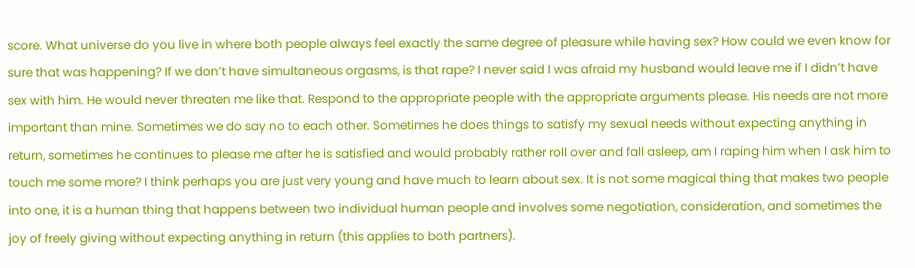score. What universe do you live in where both people always feel exactly the same degree of pleasure while having sex? How could we even know for sure that was happening? If we don’t have simultaneous orgasms, is that rape? I never said I was afraid my husband would leave me if I didn’t have sex with him. He would never threaten me like that. Respond to the appropriate people with the appropriate arguments please. His needs are not more important than mine. Sometimes we do say no to each other. Sometimes he does things to satisfy my sexual needs without expecting anything in return, sometimes he continues to please me after he is satisfied and would probably rather roll over and fall asleep, am I raping him when I ask him to touch me some more? I think perhaps you are just very young and have much to learn about sex. It is not some magical thing that makes two people into one, it is a human thing that happens between two individual human people and involves some negotiation, consideration, and sometimes the joy of freely giving without expecting anything in return (this applies to both partners).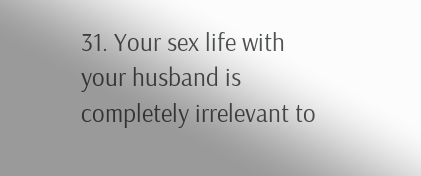31. Your sex life with your husband is completely irrelevant to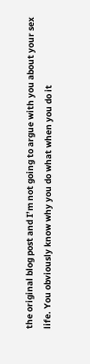the original blog post and I’m not going to argue with you about your sex life. You obviously know why you do what when you do it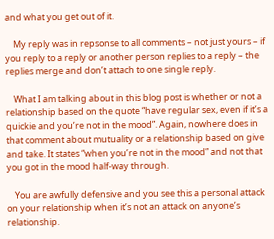and what you get out of it.

    My reply was in repsonse to all comments – not just yours – if you reply to a reply or another person replies to a reply – the replies merge and don’t attach to one single reply.

    What I am talking about in this blog post is whether or not a relationship based on the quote “have regular sex, even if it’s a quickie and you’re not in the mood”. Again, nowhere does in that comment about mutuality or a relationship based on give and take. It states “when you’re not in the mood” and not that you got in the mood half-way through.

    You are awfully defensive and you see this a personal attack on your relationship when it’s not an attack on anyone’s relationship.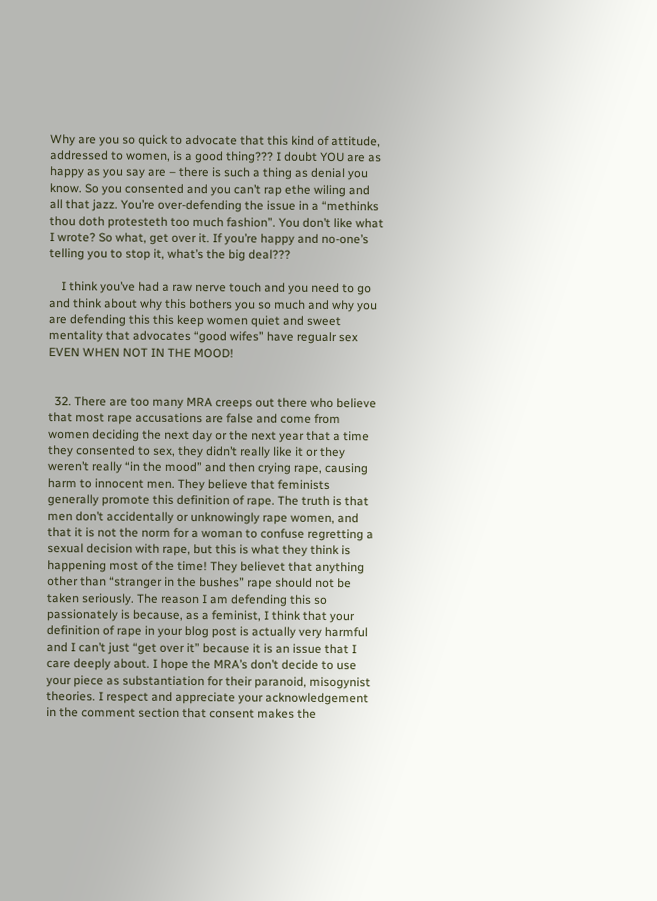Why are you so quick to advocate that this kind of attitude, addressed to women, is a good thing??? I doubt YOU are as happy as you say are – there is such a thing as denial you know. So you consented and you can’t rap ethe wiling and all that jazz. You’re over-defending the issue in a “methinks thou doth protesteth too much fashion”. You don’t like what I wrote? So what, get over it. If you’re happy and no-one’s telling you to stop it, what’s the big deal???

    I think you’ve had a raw nerve touch and you need to go and think about why this bothers you so much and why you are defending this this keep women quiet and sweet mentality that advocates “good wifes” have regualr sex EVEN WHEN NOT IN THE MOOD!


  32. There are too many MRA creeps out there who believe that most rape accusations are false and come from women deciding the next day or the next year that a time they consented to sex, they didn’t really like it or they weren’t really “in the mood” and then crying rape, causing harm to innocent men. They believe that feminists generally promote this definition of rape. The truth is that men don’t accidentally or unknowingly rape women, and that it is not the norm for a woman to confuse regretting a sexual decision with rape, but this is what they think is happening most of the time! They believet that anything other than “stranger in the bushes” rape should not be taken seriously. The reason I am defending this so passionately is because, as a feminist, I think that your definition of rape in your blog post is actually very harmful and I can’t just “get over it” because it is an issue that I care deeply about. I hope the MRA’s don’t decide to use your piece as substantiation for their paranoid, misogynist theories. I respect and appreciate your acknowledgement in the comment section that consent makes the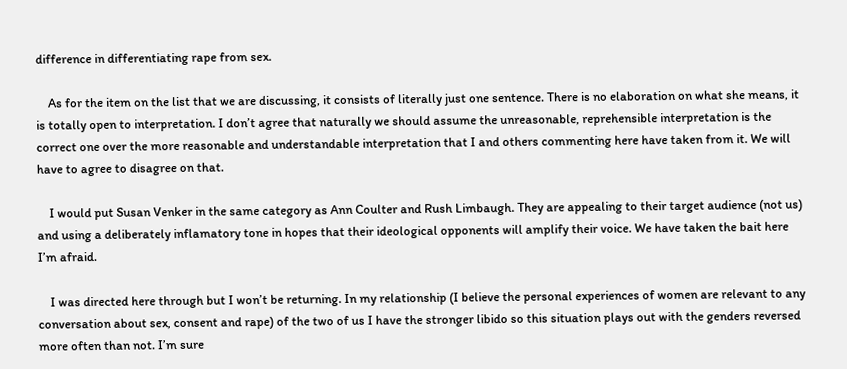difference in differentiating rape from sex.

    As for the item on the list that we are discussing, it consists of literally just one sentence. There is no elaboration on what she means, it is totally open to interpretation. I don’t agree that naturally we should assume the unreasonable, reprehensible interpretation is the correct one over the more reasonable and understandable interpretation that I and others commenting here have taken from it. We will have to agree to disagree on that.

    I would put Susan Venker in the same category as Ann Coulter and Rush Limbaugh. They are appealing to their target audience (not us) and using a deliberately inflamatory tone in hopes that their ideological opponents will amplify their voice. We have taken the bait here I’m afraid.

    I was directed here through but I won’t be returning. In my relationship (I believe the personal experiences of women are relevant to any conversation about sex, consent and rape) of the two of us I have the stronger libido so this situation plays out with the genders reversed more often than not. I’m sure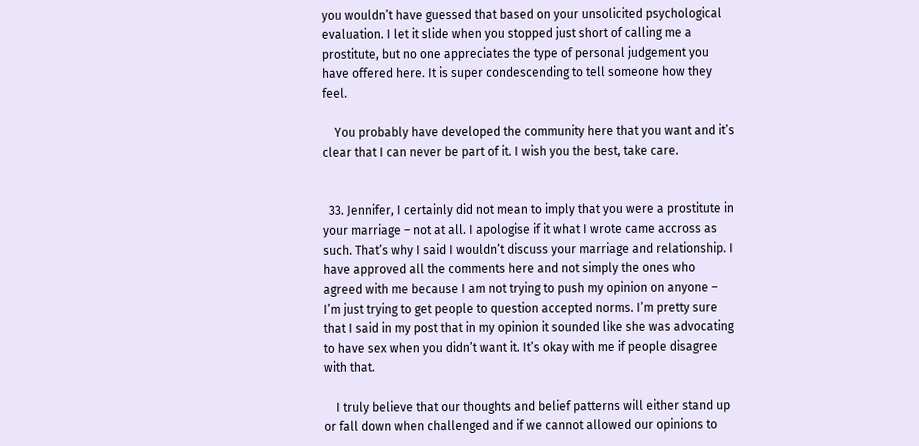you wouldn’t have guessed that based on your unsolicited psychological evaluation. I let it slide when you stopped just short of calling me a prostitute, but no one appreciates the type of personal judgement you have offered here. It is super condescending to tell someone how they feel.

    You probably have developed the community here that you want and it’s clear that I can never be part of it. I wish you the best, take care.


  33. Jennifer, I certainly did not mean to imply that you were a prostitute in your marriage – not at all. I apologise if it what I wrote came accross as such. That’s why I said I wouldn’t discuss your marriage and relationship. I have approved all the comments here and not simply the ones who agreed with me because I am not trying to push my opinion on anyone – I’m just trying to get people to question accepted norms. I’m pretty sure that I said in my post that in my opinion it sounded like she was advocating to have sex when you didn’t want it. It’s okay with me if people disagree with that.

    I truly believe that our thoughts and belief patterns will either stand up or fall down when challenged and if we cannot allowed our opinions to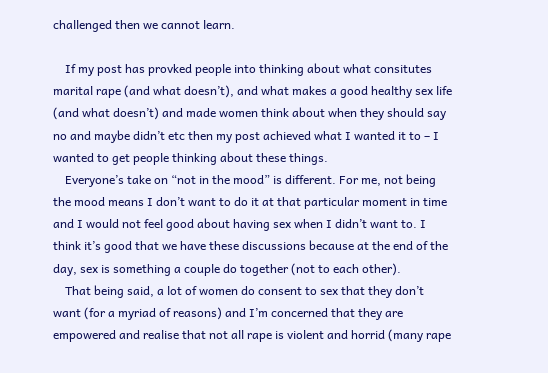challenged then we cannot learn.

    If my post has provked people into thinking about what consitutes marital rape (and what doesn’t), and what makes a good healthy sex life (and what doesn’t) and made women think about when they should say no and maybe didn’t etc then my post achieved what I wanted it to – I wanted to get people thinking about these things.
    Everyone’s take on “not in the mood” is different. For me, not being the mood means I don’t want to do it at that particular moment in time and I would not feel good about having sex when I didn’t want to. I think it’s good that we have these discussions because at the end of the day, sex is something a couple do together (not to each other).
    That being said, a lot of women do consent to sex that they don’t want (for a myriad of reasons) and I’m concerned that they are empowered and realise that not all rape is violent and horrid (many rape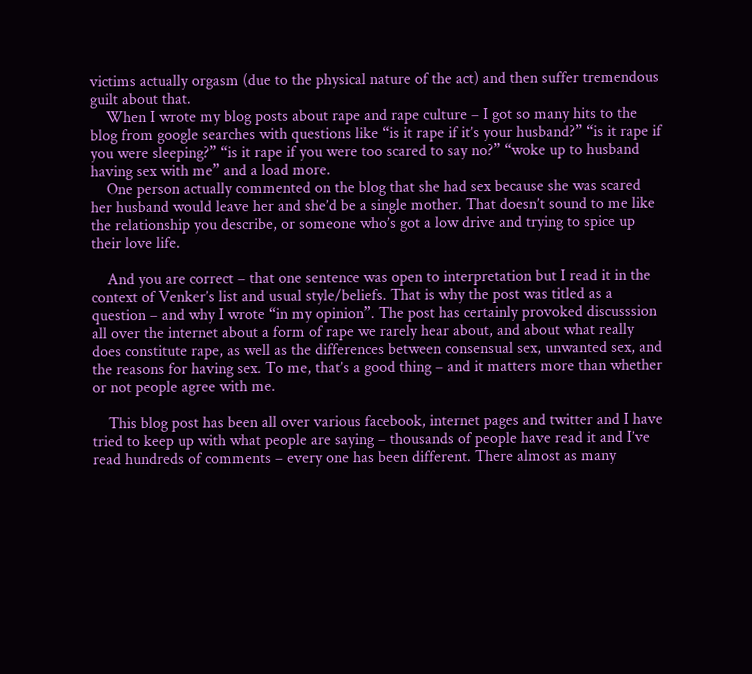victims actually orgasm (due to the physical nature of the act) and then suffer tremendous guilt about that.
    When I wrote my blog posts about rape and rape culture – I got so many hits to the blog from google searches with questions like “is it rape if it’s your husband?” “is it rape if you were sleeping?” “is it rape if you were too scared to say no?” “woke up to husband having sex with me” and a load more.
    One person actually commented on the blog that she had sex because she was scared her husband would leave her and she’d be a single mother. That doesn’t sound to me like the relationship you describe, or someone who’s got a low drive and trying to spice up their love life.

    And you are correct – that one sentence was open to interpretation but I read it in the context of Venker’s list and usual style/beliefs. That is why the post was titled as a question – and why I wrote “in my opinion”. The post has certainly provoked discusssion all over the internet about a form of rape we rarely hear about, and about what really does constitute rape, as well as the differences between consensual sex, unwanted sex, and the reasons for having sex. To me, that’s a good thing – and it matters more than whether or not people agree with me.

    This blog post has been all over various facebook, internet pages and twitter and I have tried to keep up with what people are saying – thousands of people have read it and I’ve read hundreds of comments – every one has been different. There almost as many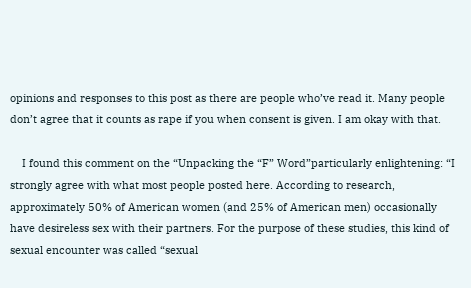opinions and responses to this post as there are people who’ve read it. Many people don’t agree that it counts as rape if you when consent is given. I am okay with that.

    I found this comment on the “Unpacking the “F” Word”particularly enlightening: “I strongly agree with what most people posted here. According to research, approximately 50% of American women (and 25% of American men) occasionally have desireless sex with their partners. For the purpose of these studies, this kind of sexual encounter was called “sexual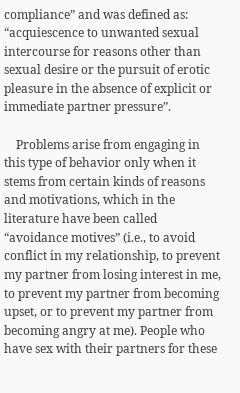compliance” and was defined as: “acquiescence to unwanted sexual intercourse for reasons other than sexual desire or the pursuit of erotic pleasure in the absence of explicit or immediate partner pressure”.

    Problems arise from engaging in this type of behavior only when it stems from certain kinds of reasons and motivations, which in the literature have been called “avoidance motives” (i.e., to avoid conflict in my relationship, to prevent my partner from losing interest in me, to prevent my partner from becoming upset, or to prevent my partner from becoming angry at me). People who have sex with their partners for these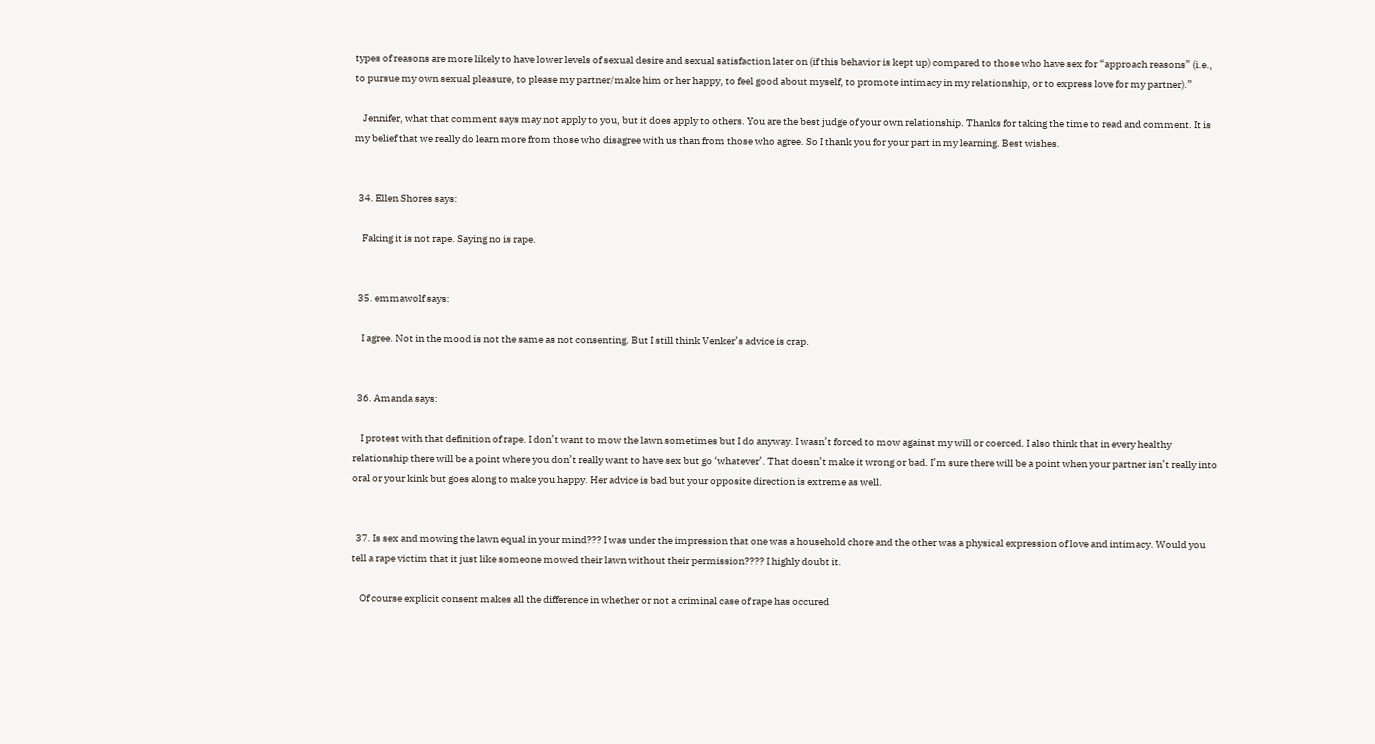types of reasons are more likely to have lower levels of sexual desire and sexual satisfaction later on (if this behavior is kept up) compared to those who have sex for “approach reasons” (i.e., to pursue my own sexual pleasure, to please my partner/make him or her happy, to feel good about myself, to promote intimacy in my relationship, or to express love for my partner).”

    Jennifer, what that comment says may not apply to you, but it does apply to others. You are the best judge of your own relationship. Thanks for taking the time to read and comment. It is my belief that we really do learn more from those who disagree with us than from those who agree. So I thank you for your part in my learning. Best wishes.


  34. Ellen Shores says:

    Faking it is not rape. Saying no is rape.


  35. emmawolf says:

    I agree. Not in the mood is not the same as not consenting. But I still think Venker’s advice is crap.


  36. Amanda says:

    I protest with that definition of rape. I don’t want to mow the lawn sometimes but I do anyway. I wasn’t forced to mow against my will or coerced. I also think that in every healthy relationship there will be a point where you don’t really want to have sex but go ‘whatever’. That doesn’t make it wrong or bad. I’m sure there will be a point when your partner isn’t really into oral or your kink but goes along to make you happy. Her advice is bad but your opposite direction is extreme as well.


  37. Is sex and mowing the lawn equal in your mind??? I was under the impression that one was a household chore and the other was a physical expression of love and intimacy. Would you tell a rape victim that it just like someone mowed their lawn without their permission???? I highly doubt it.

    Of course explicit consent makes all the difference in whether or not a criminal case of rape has occured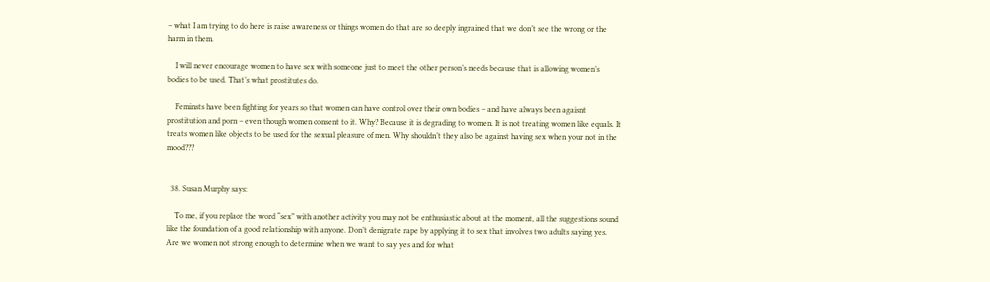– what I am trying to do here is raise awareness or things women do that are so deeply ingrained that we don’t see the wrong or the harm in them.

    I will never encourage women to have sex with someone just to meet the other person’s needs because that is allowing women’s bodies to be used. That’s what prostitutes do.

    Feminsts have been fighting for years so that women can have control over their own bodies – and have always been agaisnt prostitution and porn – even though women consent to it. Why? Because it is degrading to women. It is not treating women like equals. It treats women like objects to be used for the sexual pleasure of men. Why shouldn’t they also be against having sex when your not in the mood???


  38. Susan Murphy says:

    To me, if you replace the word “sex” with another activity you may not be enthusiastic about at the moment, all the suggestions sound like the foundation of a good relationship with anyone. Don’t denigrate rape by applying it to sex that involves two adults saying yes. Are we women not strong enough to determine when we want to say yes and for what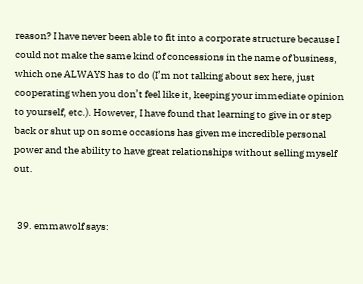reason? I have never been able to fit into a corporate structure because I could not make the same kind of concessions in the name of business, which one ALWAYS has to do (I’m not talking about sex here, just cooperating when you don’t feel like it, keeping your immediate opinion to yourself, etc.). However, I have found that learning to give in or step back or shut up on some occasions has given me incredible personal power and the ability to have great relationships without selling myself out.


  39. emmawolf says: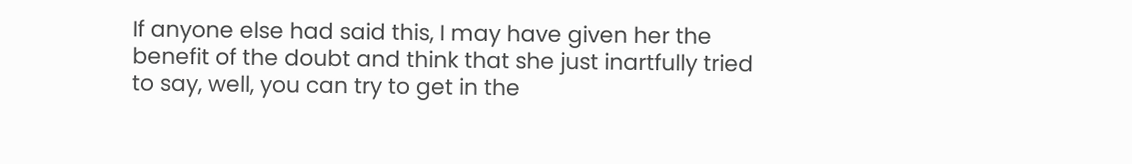If anyone else had said this, I may have given her the benefit of the doubt and think that she just inartfully tried to say, well, you can try to get in the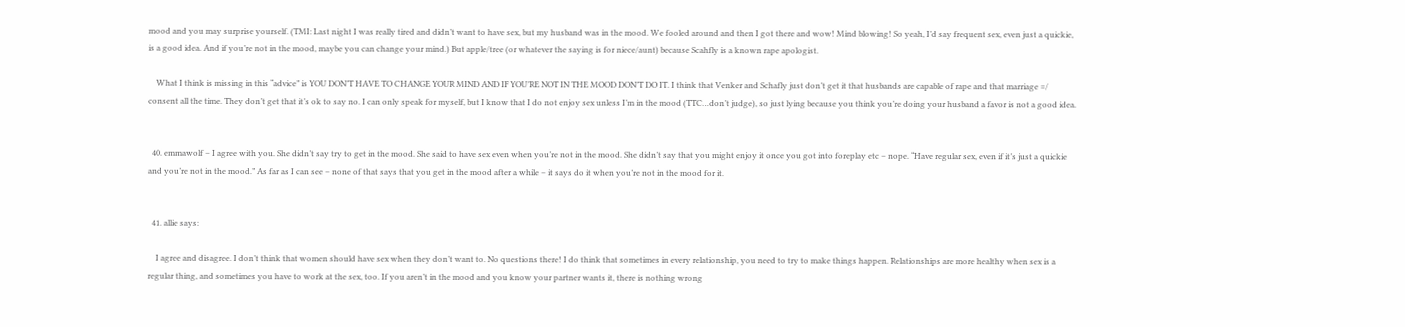mood and you may surprise yourself. (TMI: Last night I was really tired and didn’t want to have sex, but my husband was in the mood. We fooled around and then I got there and wow! Mind blowing! So yeah, I’d say frequent sex, even just a quickie, is a good idea. And if you’re not in the mood, maybe you can change your mind.) But apple/tree (or whatever the saying is for niece/aunt) because Scahfly is a known rape apologist.

    What I think is missing in this “advice” is YOU DON’T HAVE TO CHANGE YOUR MIND AND IF YOU’RE NOT IN THE MOOD DON’T DO IT. I think that Venker and Schafly just don’t get it that husbands are capable of rape and that marriage =/ consent all the time. They don’t get that it’s ok to say no. I can only speak for myself, but I know that I do not enjoy sex unless I’m in the mood (TTC…don’t judge), so just lying because you think you’re doing your husband a favor is not a good idea.


  40. emmawolf – I agree with you. She didn’t say try to get in the mood. She said to have sex even when you’re not in the mood. She didn’t say that you might enjoy it once you got into foreplay etc – nope. “Have regular sex, even if it’s just a quickie and you’re not in the mood.” As far as I can see – none of that says that you get in the mood after a while – it says do it when you’re not in the mood for it.


  41. allie says:

    I agree and disagree. I don’t think that women should have sex when they don’t want to. No questions there! I do think that sometimes in every relationship, you need to try to make things happen. Relationships are more healthy when sex is a regular thing, and sometimes you have to work at the sex, too. If you aren’t in the mood and you know your partner wants it, there is nothing wrong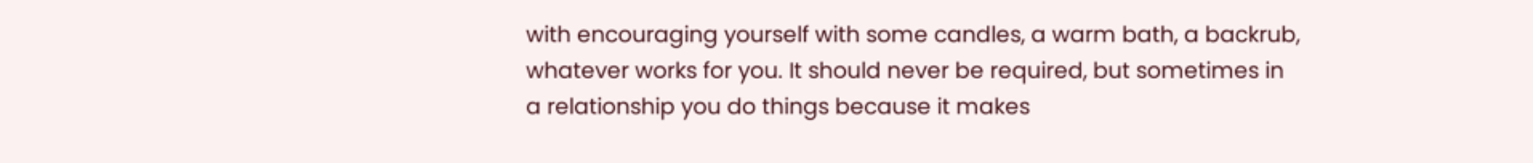with encouraging yourself with some candles, a warm bath, a backrub, whatever works for you. It should never be required, but sometimes in a relationship you do things because it makes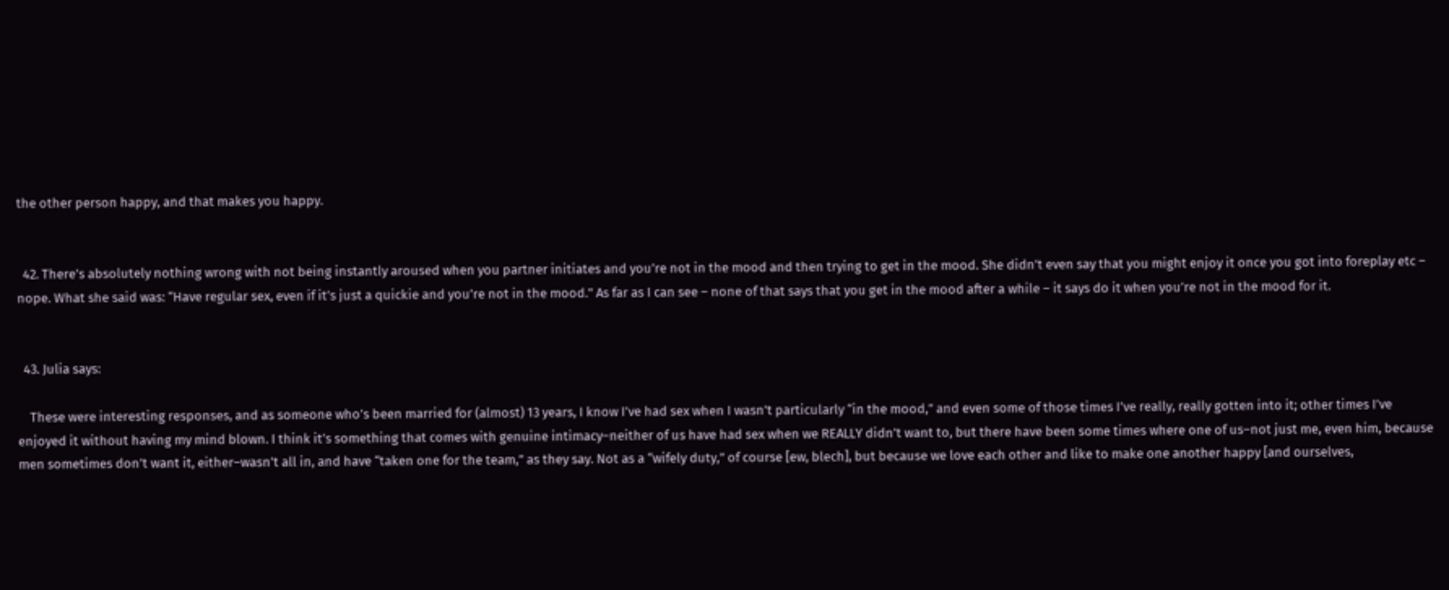the other person happy, and that makes you happy.


  42. There’s absolutely nothing wrong with not being instantly aroused when you partner initiates and you’re not in the mood and then trying to get in the mood. She didn’t even say that you might enjoy it once you got into foreplay etc – nope. What she said was: “Have regular sex, even if it’s just a quickie and you’re not in the mood.” As far as I can see – none of that says that you get in the mood after a while – it says do it when you’re not in the mood for it.


  43. Julia says:

    These were interesting responses, and as someone who’s been married for (almost) 13 years, I know I’ve had sex when I wasn’t particularly “in the mood,” and even some of those times I’ve really, really gotten into it; other times I’ve enjoyed it without having my mind blown. I think it’s something that comes with genuine intimacy–neither of us have had sex when we REALLY didn’t want to, but there have been some times where one of us–not just me, even him, because men sometimes don’t want it, either–wasn’t all in, and have “taken one for the team,” as they say. Not as a “wifely duty,” of course [ew, blech], but because we love each other and like to make one another happy [and ourselves,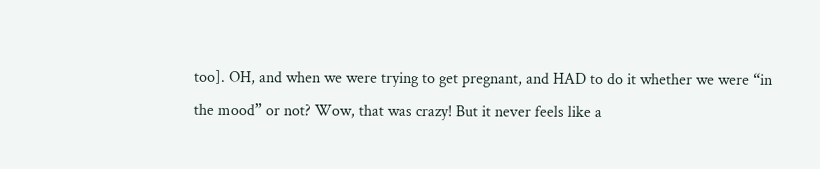too]. OH, and when we were trying to get pregnant, and HAD to do it whether we were “in the mood” or not? Wow, that was crazy! But it never feels like a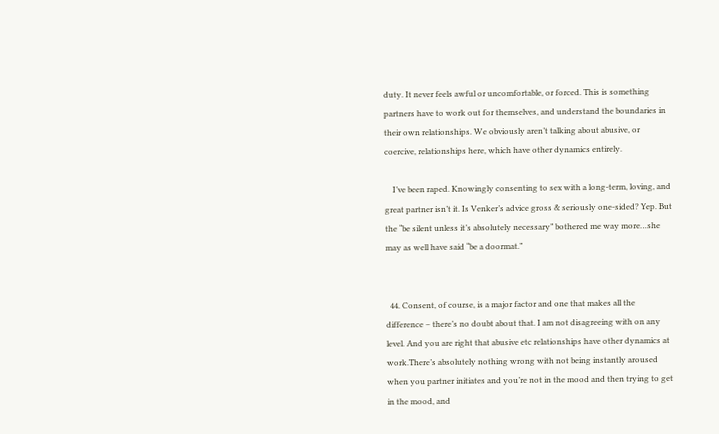duty. It never feels awful or uncomfortable, or forced. This is something partners have to work out for themselves, and understand the boundaries in their own relationships. We obviously aren’t talking about abusive, or coercive, relationships here, which have other dynamics entirely.

    I’ve been raped. Knowingly consenting to sex with a long-term, loving, and great partner isn’t it. Is Venker’s advice gross & seriously one-sided? Yep. But the “be silent unless it’s absolutely necessary” bothered me way more…she may as well have said “be a doormat.”


  44. Consent, of course, is a major factor and one that makes all the difference – there’s no doubt about that. I am not disagreeing with on any level. And you are right that abusive etc relationships have other dynamics at work.There’s absolutely nothing wrong with not being instantly aroused when you partner initiates and you’re not in the mood and then trying to get in the mood, and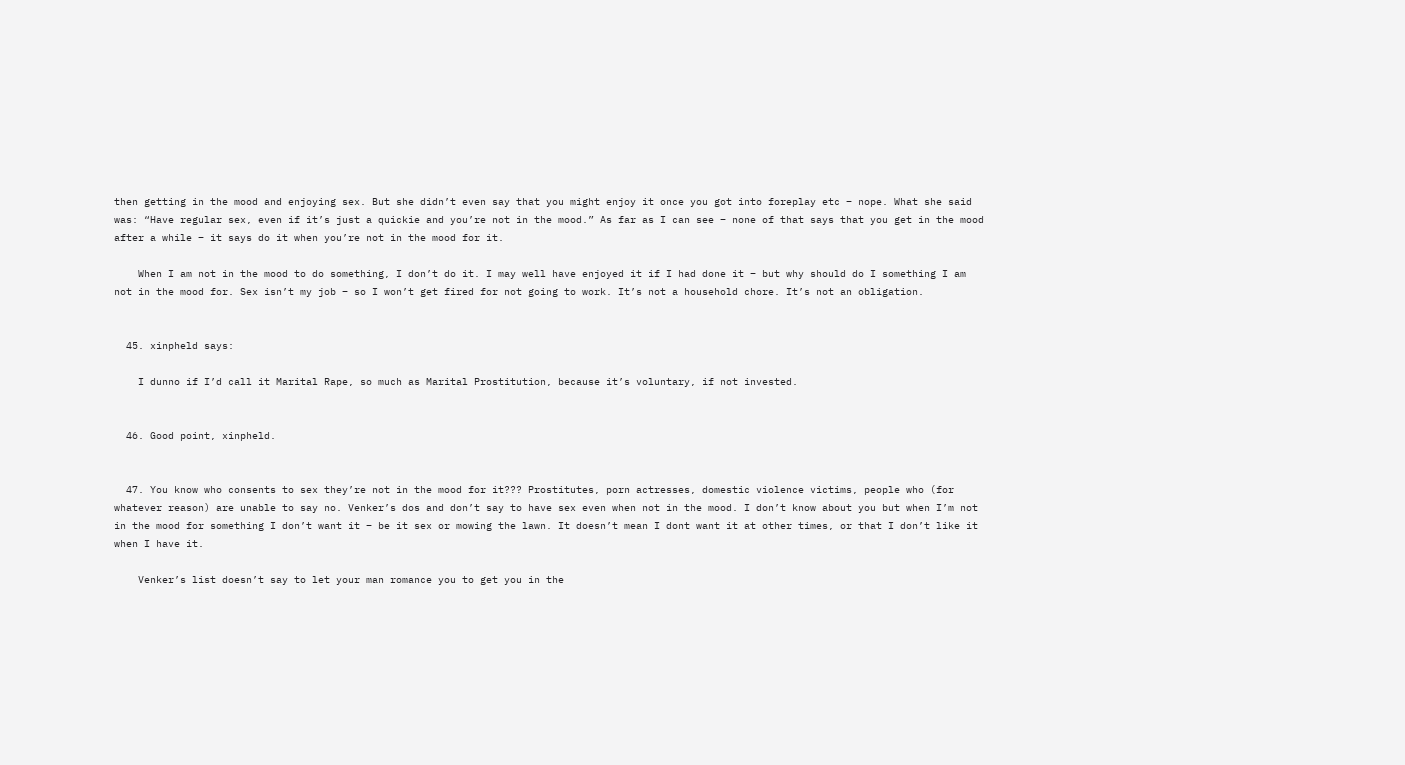then getting in the mood and enjoying sex. But she didn’t even say that you might enjoy it once you got into foreplay etc – nope. What she said was: “Have regular sex, even if it’s just a quickie and you’re not in the mood.” As far as I can see – none of that says that you get in the mood after a while – it says do it when you’re not in the mood for it.

    When I am not in the mood to do something, I don’t do it. I may well have enjoyed it if I had done it – but why should do I something I am not in the mood for. Sex isn’t my job – so I won’t get fired for not going to work. It’s not a household chore. It’s not an obligation.


  45. xinpheld says:

    I dunno if I’d call it Marital Rape, so much as Marital Prostitution, because it’s voluntary, if not invested.


  46. Good point, xinpheld.


  47. You know who consents to sex they’re not in the mood for it??? Prostitutes, porn actresses, domestic violence victims, people who (for whatever reason) are unable to say no. Venker’s dos and don’t say to have sex even when not in the mood. I don’t know about you but when I’m not in the mood for something I don’t want it – be it sex or mowing the lawn. It doesn’t mean I dont want it at other times, or that I don’t like it when I have it.

    Venker’s list doesn’t say to let your man romance you to get you in the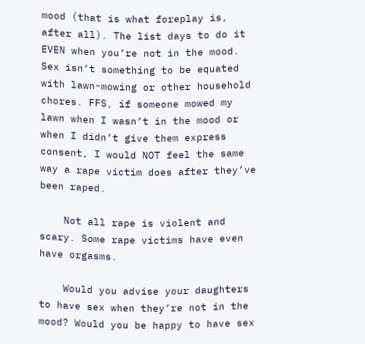mood (that is what foreplay is, after all). The list days to do it EVEN when you’re not in the mood. Sex isn’t something to be equated with lawn-mowing or other household chores. FFS, if someone mowed my lawn when I wasn’t in the mood or when I didn’t give them express consent, I would NOT feel the same way a rape victim does after they’ve been raped.

    Not all rape is violent and scary. Some rape victims have even have orgasms.

    Would you advise your daughters to have sex when they’re not in the mood? Would you be happy to have sex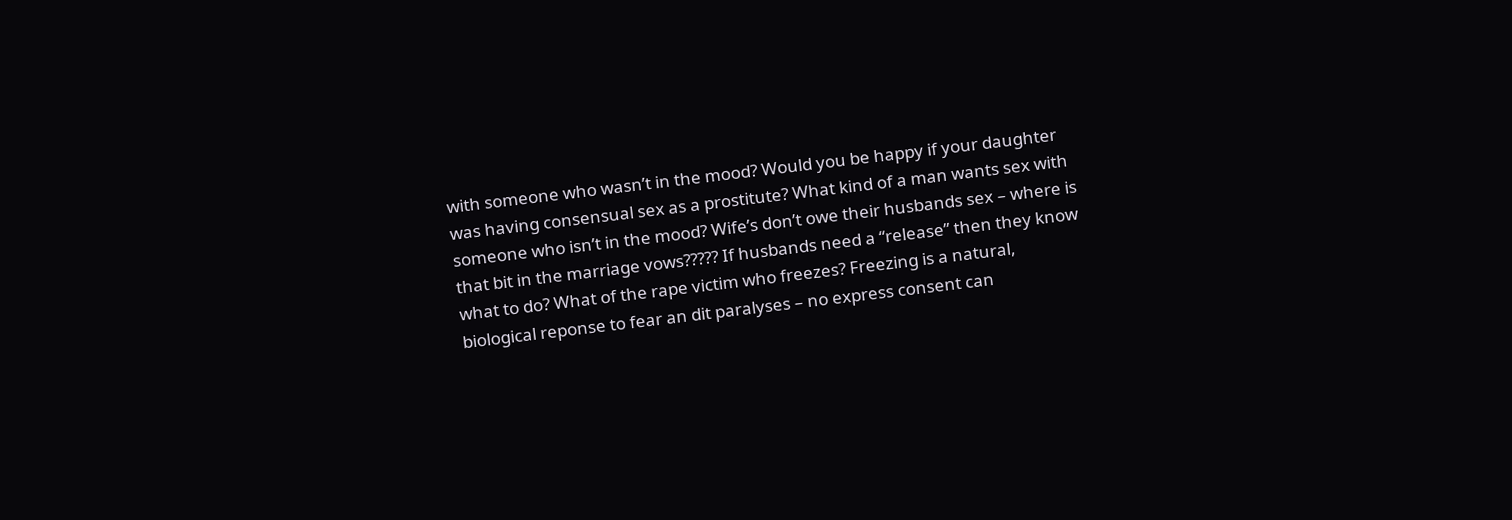with someone who wasn’t in the mood? Would you be happy if your daughter was having consensual sex as a prostitute? What kind of a man wants sex with someone who isn’t in the mood? Wife’s don’t owe their husbands sex – where is that bit in the marriage vows????? If husbands need a “release” then they know what to do? What of the rape victim who freezes? Freezing is a natural, biological reponse to fear an dit paralyses – no express consent can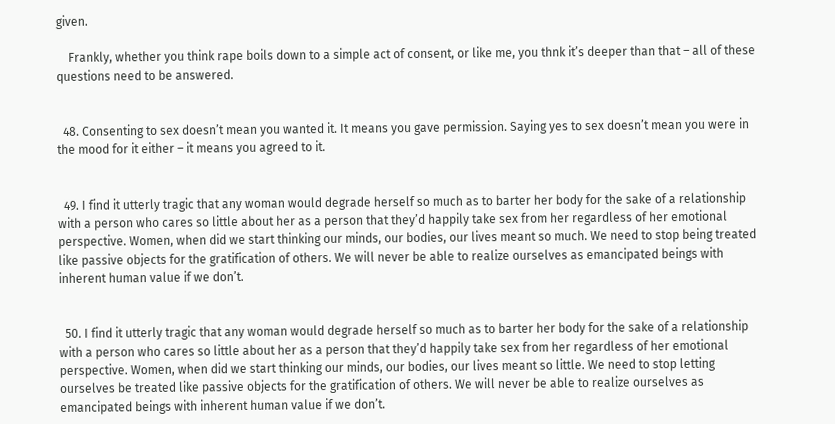given.

    Frankly, whether you think rape boils down to a simple act of consent, or like me, you thnk it’s deeper than that – all of these questions need to be answered.


  48. Consenting to sex doesn’t mean you wanted it. It means you gave permission. Saying yes to sex doesn’t mean you were in the mood for it either – it means you agreed to it.


  49. I find it utterly tragic that any woman would degrade herself so much as to barter her body for the sake of a relationship with a person who cares so little about her as a person that they’d happily take sex from her regardless of her emotional perspective. Women, when did we start thinking our minds, our bodies, our lives meant so much. We need to stop being treated like passive objects for the gratification of others. We will never be able to realize ourselves as emancipated beings with inherent human value if we don’t.


  50. I find it utterly tragic that any woman would degrade herself so much as to barter her body for the sake of a relationship with a person who cares so little about her as a person that they’d happily take sex from her regardless of her emotional perspective. Women, when did we start thinking our minds, our bodies, our lives meant so little. We need to stop letting ourselves be treated like passive objects for the gratification of others. We will never be able to realize ourselves as emancipated beings with inherent human value if we don’t.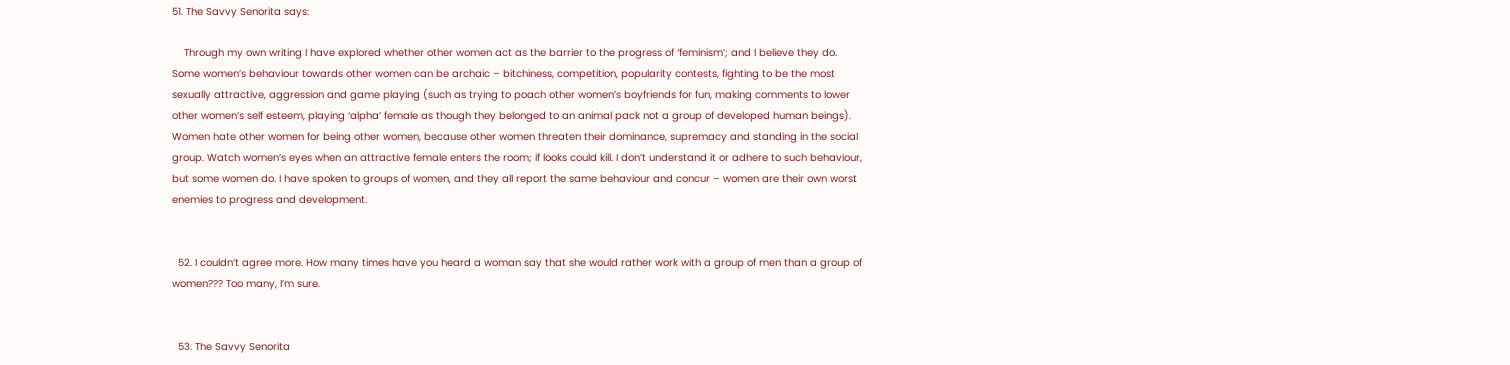51. The Savvy Senorita says:

    Through my own writing I have explored whether other women act as the barrier to the progress of ‘feminism’; and I believe they do. Some women’s behaviour towards other women can be archaic – bitchiness, competition, popularity contests, fighting to be the most sexually attractive, aggression and game playing (such as trying to poach other women’s boyfriends for fun, making comments to lower other women’s self esteem, playing ‘alpha’ female as though they belonged to an animal pack not a group of developed human beings). Women hate other women for being other women, because other women threaten their dominance, supremacy and standing in the social group. Watch women’s eyes when an attractive female enters the room; if looks could kill. I don’t understand it or adhere to such behaviour, but some women do. I have spoken to groups of women, and they all report the same behaviour and concur – women are their own worst enemies to progress and development.


  52. I couldn’t agree more. How many times have you heard a woman say that she would rather work with a group of men than a group of women??? Too many, I’m sure.


  53. The Savvy Senorita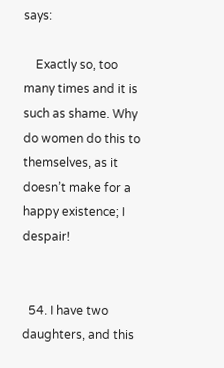says:

    Exactly so, too many times and it is such as shame. Why do women do this to themselves, as it doesn’t make for a happy existence; I despair!


  54. I have two daughters, and this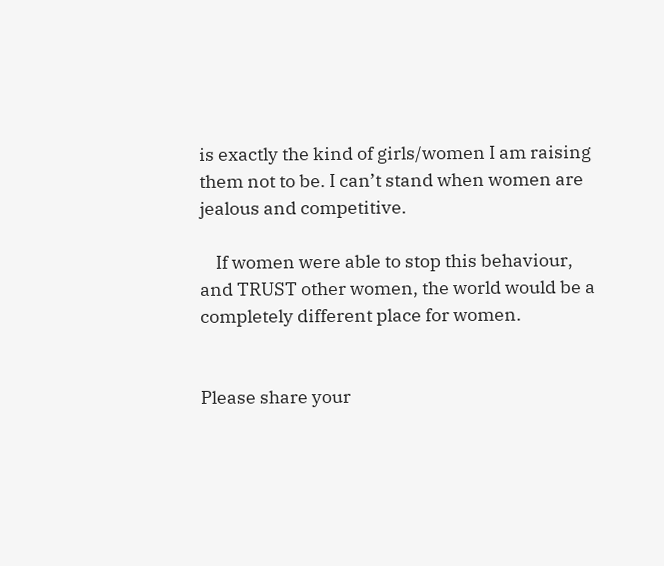is exactly the kind of girls/women I am raising them not to be. I can’t stand when women are jealous and competitive.

    If women were able to stop this behaviour, and TRUST other women, the world would be a completely different place for women.


Please share your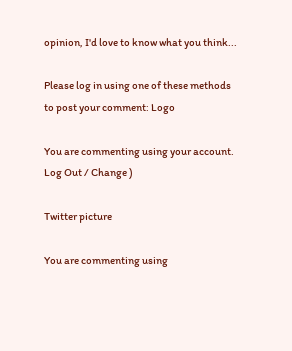opinion, I'd love to know what you think...

Please log in using one of these methods to post your comment: Logo

You are commenting using your account. Log Out / Change )

Twitter picture

You are commenting using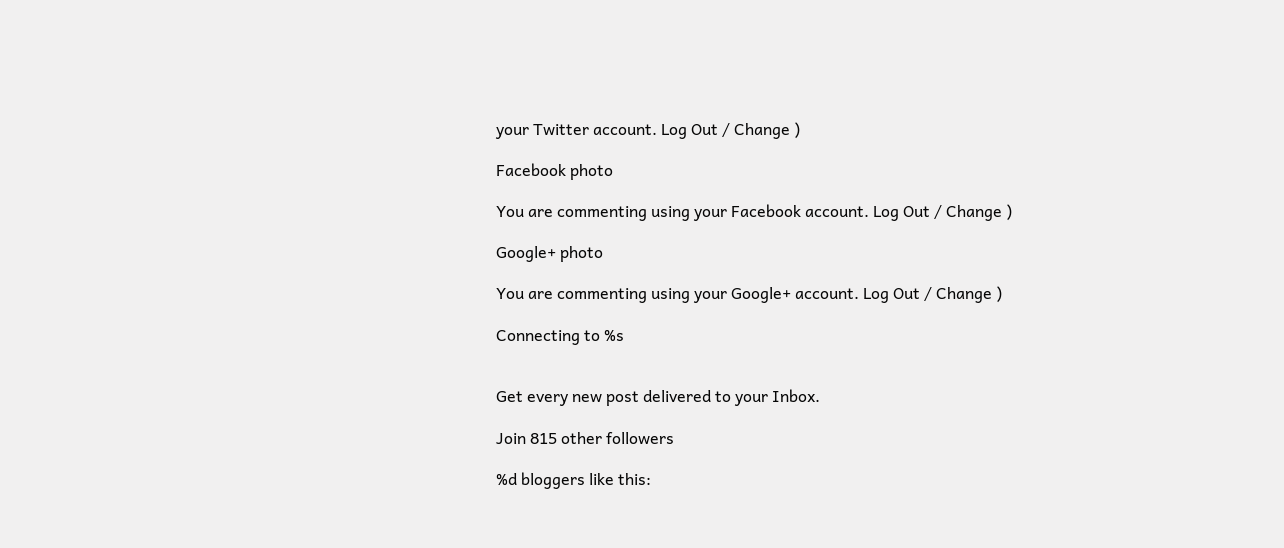your Twitter account. Log Out / Change )

Facebook photo

You are commenting using your Facebook account. Log Out / Change )

Google+ photo

You are commenting using your Google+ account. Log Out / Change )

Connecting to %s


Get every new post delivered to your Inbox.

Join 815 other followers

%d bloggers like this: